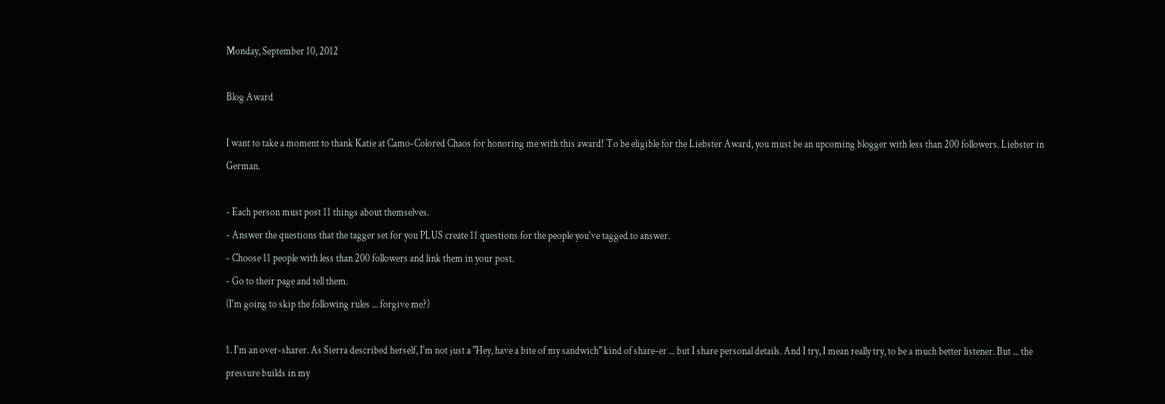Monday, September 10, 2012

Blog Award

I want to take a moment to thank Katie at Camo-Colored Chaos for honoring me with this award! To be eligible for the Liebster Award, you must be an upcoming blogger with less than 200 followers. Liebster in German.

- Each person must post 11 things about themselves.
- Answer the questions that the tagger set for you PLUS create 11 questions for the people you've tagged to answer.
- Choose 11 people with less than 200 followers and link them in your post.
- Go to their page and tell them.
(I'm going to skip the following rules ... forgive me?)

1. I'm an over-sharer. As Sierra described herself, I'm not just a "Hey, have a bite of my sandwich" kind of share-er ... but I share personal details. And I try, I mean really try, to be a much better listener. But ... the pressure builds in my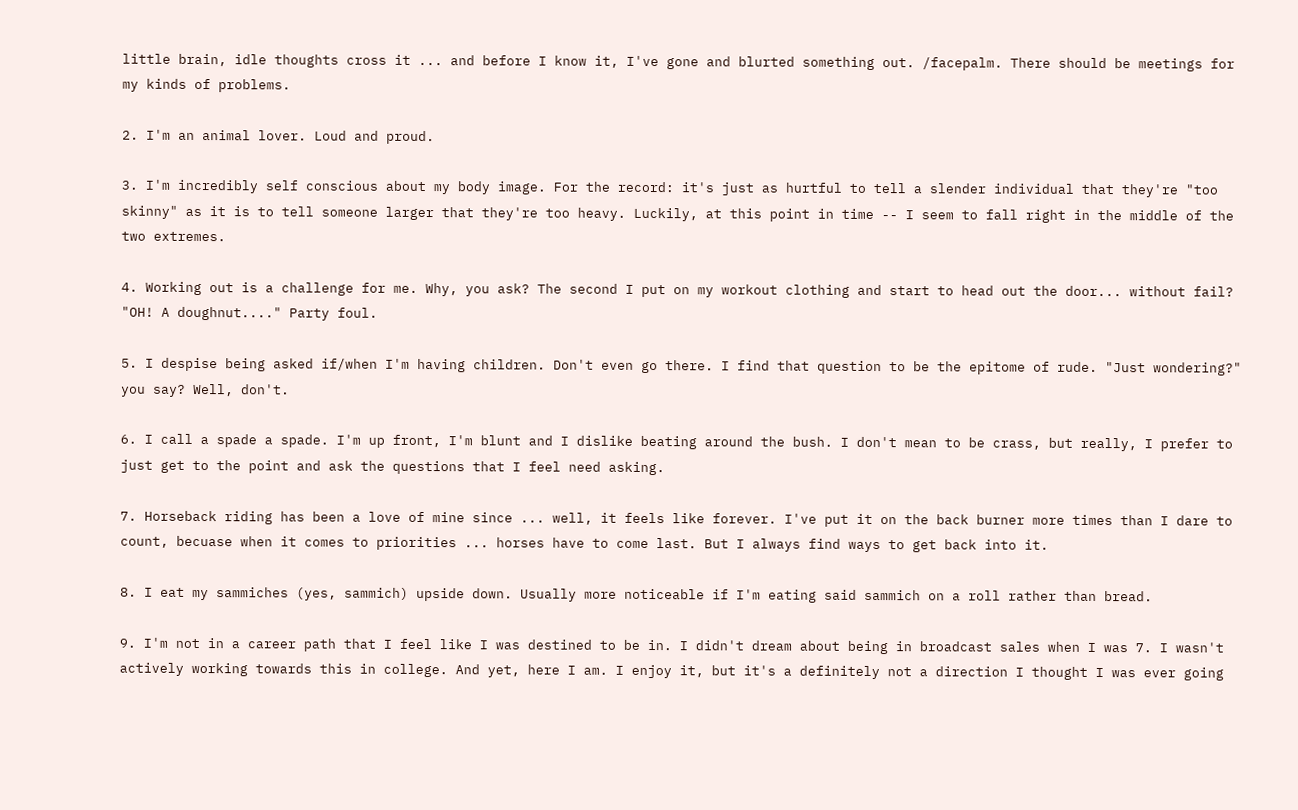little brain, idle thoughts cross it ... and before I know it, I've gone and blurted something out. /facepalm. There should be meetings for my kinds of problems.

2. I'm an animal lover. Loud and proud.

3. I'm incredibly self conscious about my body image. For the record: it's just as hurtful to tell a slender individual that they're "too skinny" as it is to tell someone larger that they're too heavy. Luckily, at this point in time -- I seem to fall right in the middle of the two extremes.

4. Working out is a challenge for me. Why, you ask? The second I put on my workout clothing and start to head out the door... without fail? "OH! A doughnut...." Party foul.

5. I despise being asked if/when I'm having children. Don't even go there. I find that question to be the epitome of rude. "Just wondering?" you say? Well, don't.

6. I call a spade a spade. I'm up front, I'm blunt and I dislike beating around the bush. I don't mean to be crass, but really, I prefer to just get to the point and ask the questions that I feel need asking.

7. Horseback riding has been a love of mine since ... well, it feels like forever. I've put it on the back burner more times than I dare to count, becuase when it comes to priorities ... horses have to come last. But I always find ways to get back into it.

8. I eat my sammiches (yes, sammich) upside down. Usually more noticeable if I'm eating said sammich on a roll rather than bread.

9. I'm not in a career path that I feel like I was destined to be in. I didn't dream about being in broadcast sales when I was 7. I wasn't actively working towards this in college. And yet, here I am. I enjoy it, but it's a definitely not a direction I thought I was ever going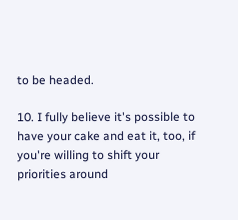to be headed.

10. I fully believe it's possible to have your cake and eat it, too, if you're willing to shift your priorities around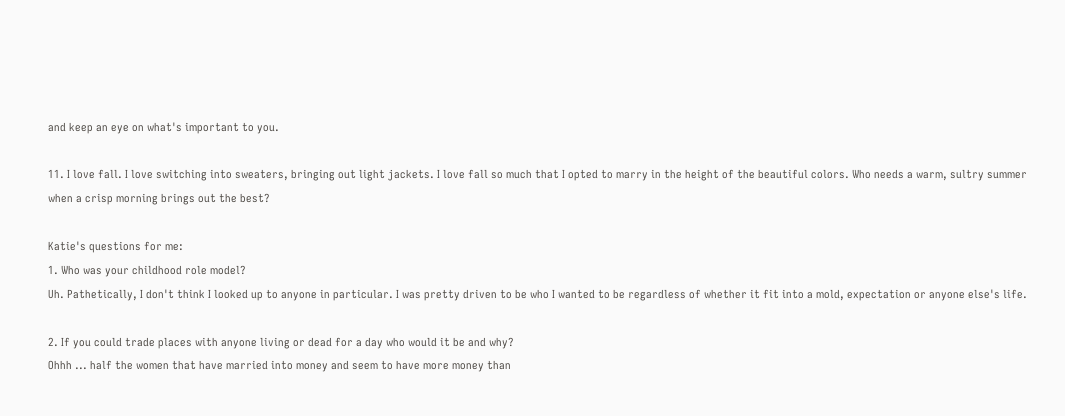and keep an eye on what's important to you.

11. I love fall. I love switching into sweaters, bringing out light jackets. I love fall so much that I opted to marry in the height of the beautiful colors. Who needs a warm, sultry summer when a crisp morning brings out the best?

Katie's questions for me:
1. Who was your childhood role model?
Uh. Pathetically, I don't think I looked up to anyone in particular. I was pretty driven to be who I wanted to be regardless of whether it fit into a mold, expectation or anyone else's life.

2. If you could trade places with anyone living or dead for a day who would it be and why?
Ohhh ... half the women that have married into money and seem to have more money than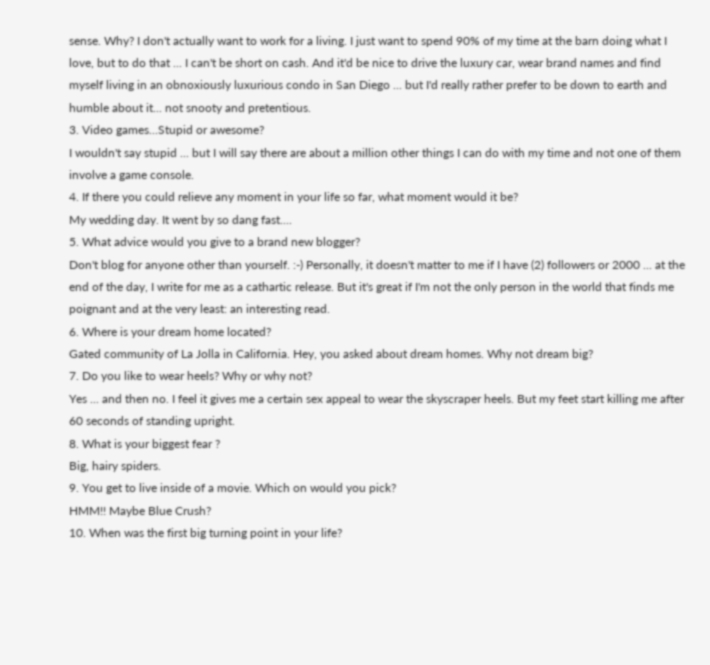sense. Why? I don't actually want to work for a living. I just want to spend 90% of my time at the barn doing what I love, but to do that ... I can't be short on cash. And it'd be nice to drive the luxury car, wear brand names and find myself living in an obnoxiously luxurious condo in San Diego ... but I'd really rather prefer to be down to earth and humble about it... not snooty and pretentious.
3. Video games...Stupid or awesome?
I wouldn't say stupid ... but I will say there are about a million other things I can do with my time and not one of them involve a game console.
4. If there you could relieve any moment in your life so far, what moment would it be?
My wedding day. It went by so dang fast....
5. What advice would you give to a brand new blogger?
Don't blog for anyone other than yourself. :-) Personally, it doesn't matter to me if I have (2) followers or 2000 ... at the end of the day, I write for me as a cathartic release. But it's great if I'm not the only person in the world that finds me poignant and at the very least: an interesting read.
6. Where is your dream home located?
Gated community of La Jolla in California. Hey, you asked about dream homes. Why not dream big?
7. Do you like to wear heels? Why or why not?
Yes ... and then no. I feel it gives me a certain sex appeal to wear the skyscraper heels. But my feet start killing me after 60 seconds of standing upright.
8. What is your biggest fear ?
Big, hairy spiders.
9. You get to live inside of a movie. Which on would you pick?
HMM!! Maybe Blue Crush?
10. When was the first big turning point in your life?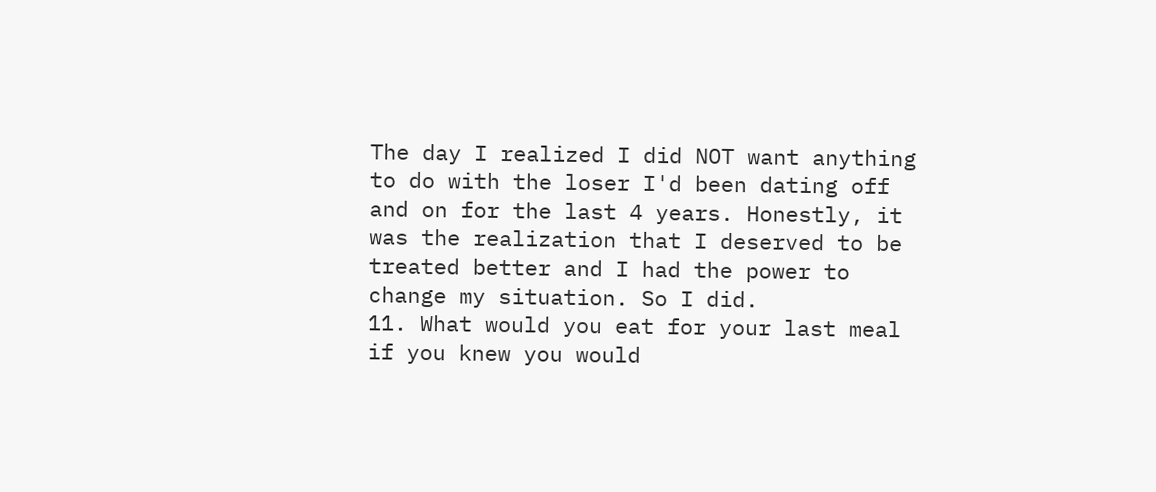The day I realized I did NOT want anything to do with the loser I'd been dating off and on for the last 4 years. Honestly, it was the realization that I deserved to be treated better and I had the power to change my situation. So I did.
11. What would you eat for your last meal if you knew you would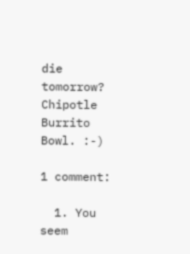die tomorrow?
Chipotle Burrito Bowl. :-)

1 comment:

  1. You seem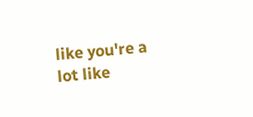like you're a lot like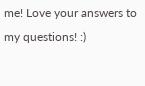me! Love your answers to my questions! :)